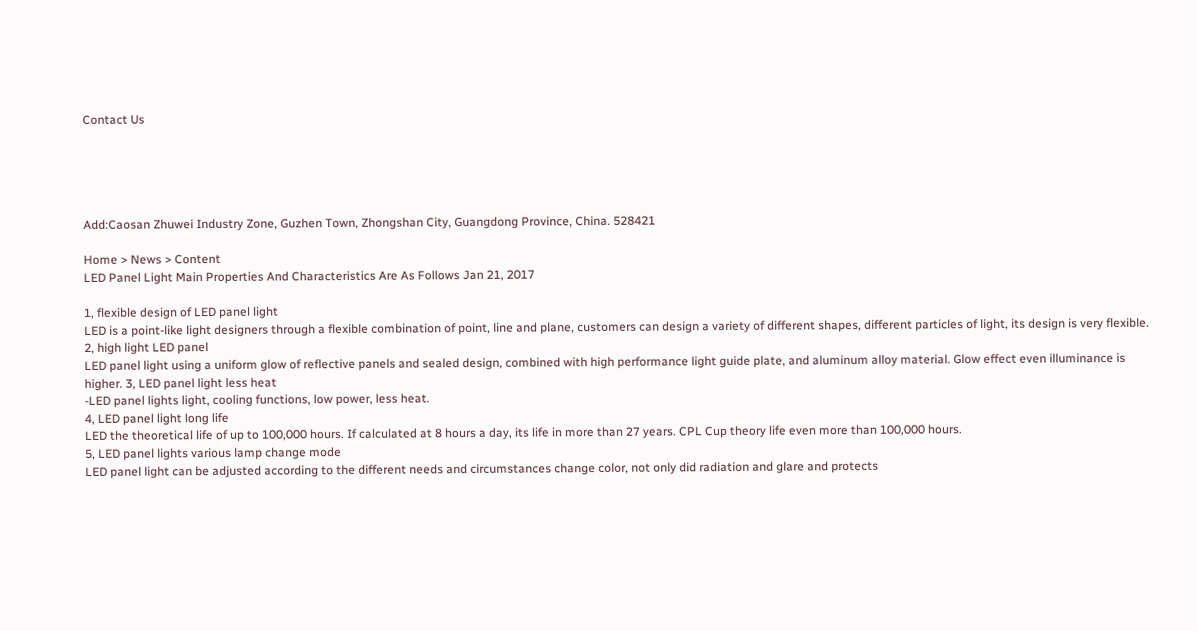Contact Us





Add:Caosan Zhuwei Industry Zone, Guzhen Town, Zhongshan City, Guangdong Province, China. 528421

Home > News > Content
LED Panel Light Main Properties And Characteristics Are As Follows Jan 21, 2017

1, flexible design of LED panel light
LED is a point-like light designers through a flexible combination of point, line and plane, customers can design a variety of different shapes, different particles of light, its design is very flexible.
2, high light LED panel
LED panel light using a uniform glow of reflective panels and sealed design, combined with high performance light guide plate, and aluminum alloy material. Glow effect even illuminance is higher. 3, LED panel light less heat
-LED panel lights light, cooling functions, low power, less heat.
4, LED panel light long life
LED the theoretical life of up to 100,000 hours. If calculated at 8 hours a day, its life in more than 27 years. CPL Cup theory life even more than 100,000 hours.
5, LED panel lights various lamp change mode
LED panel light can be adjusted according to the different needs and circumstances change color, not only did radiation and glare and protects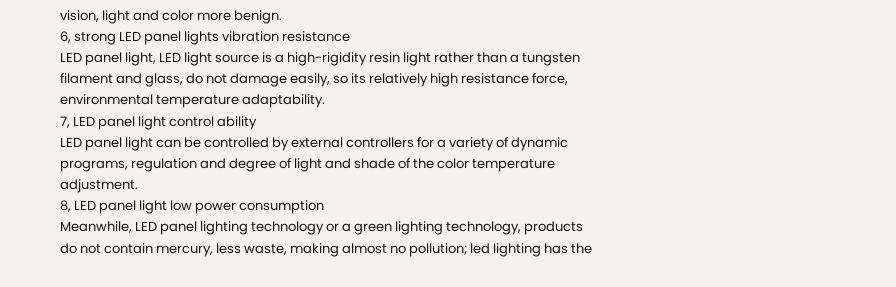vision, light and color more benign.
6, strong LED panel lights vibration resistance
LED panel light, LED light source is a high-rigidity resin light rather than a tungsten filament and glass, do not damage easily, so its relatively high resistance force, environmental temperature adaptability.
7, LED panel light control ability
LED panel light can be controlled by external controllers for a variety of dynamic programs, regulation and degree of light and shade of the color temperature adjustment.
8, LED panel light low power consumption
Meanwhile, LED panel lighting technology or a green lighting technology, products do not contain mercury, less waste, making almost no pollution; led lighting has the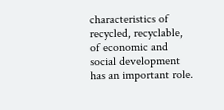characteristics of recycled, recyclable, of economic and social development has an important role.